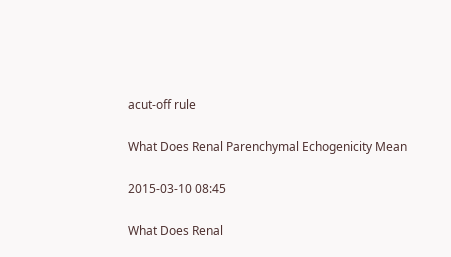acut-off rule

What Does Renal Parenchymal Echogenicity Mean

2015-03-10 08:45

What Does Renal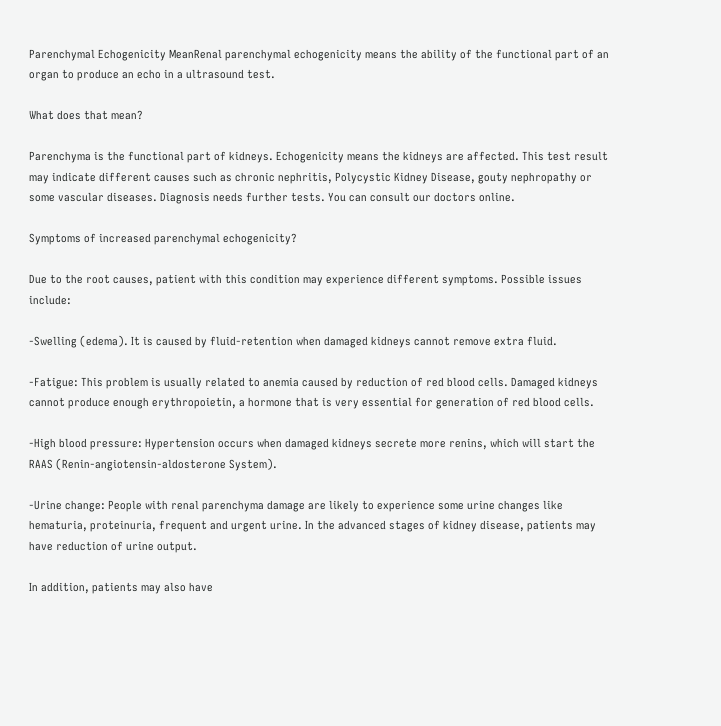Parenchymal Echogenicity MeanRenal parenchymal echogenicity means the ability of the functional part of an organ to produce an echo in a ultrasound test.

What does that mean?

Parenchyma is the functional part of kidneys. Echogenicity means the kidneys are affected. This test result may indicate different causes such as chronic nephritis, Polycystic Kidney Disease, gouty nephropathy or some vascular diseases. Diagnosis needs further tests. You can consult our doctors online.

Symptoms of increased parenchymal echogenicity?

Due to the root causes, patient with this condition may experience different symptoms. Possible issues include:

-Swelling (edema). It is caused by fluid-retention when damaged kidneys cannot remove extra fluid.

-Fatigue: This problem is usually related to anemia caused by reduction of red blood cells. Damaged kidneys cannot produce enough erythropoietin, a hormone that is very essential for generation of red blood cells.

-High blood pressure: Hypertension occurs when damaged kidneys secrete more renins, which will start the RAAS (Renin-angiotensin-aldosterone System).

-Urine change: People with renal parenchyma damage are likely to experience some urine changes like hematuria, proteinuria, frequent and urgent urine. In the advanced stages of kidney disease, patients may have reduction of urine output.

In addition, patients may also have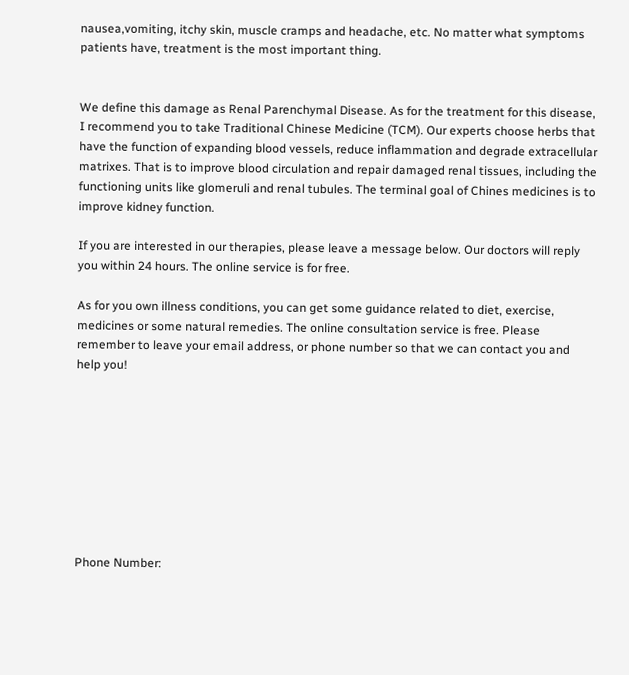nausea,vomiting, itchy skin, muscle cramps and headache, etc. No matter what symptoms patients have, treatment is the most important thing.


We define this damage as Renal Parenchymal Disease. As for the treatment for this disease, I recommend you to take Traditional Chinese Medicine (TCM). Our experts choose herbs that have the function of expanding blood vessels, reduce inflammation and degrade extracellular matrixes. That is to improve blood circulation and repair damaged renal tissues, including the functioning units like glomeruli and renal tubules. The terminal goal of Chines medicines is to improve kidney function.

If you are interested in our therapies, please leave a message below. Our doctors will reply you within 24 hours. The online service is for free.

As for you own illness conditions, you can get some guidance related to diet, exercise, medicines or some natural remedies. The online consultation service is free. Please remember to leave your email address, or phone number so that we can contact you and help you!









Phone Number: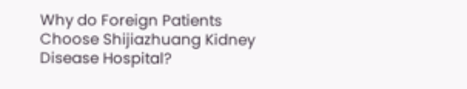Why do Foreign Patients Choose Shijiazhuang Kidney Disease Hospital?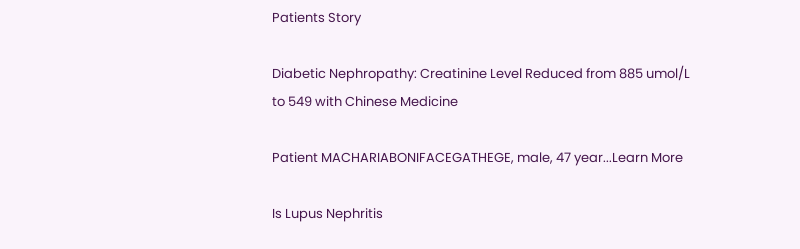Patients Story

Diabetic Nephropathy: Creatinine Level Reduced from 885 umol/L to 549 with Chinese Medicine

Patient MACHARIABONIFACEGATHEGE, male, 47 year...Learn More

Is Lupus Nephritis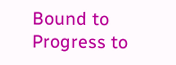Bound to Progress to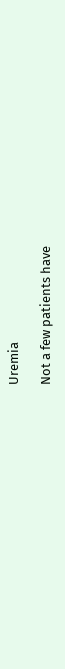Uremia

Not a few patients have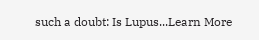such a doubt: Is Lupus...Learn More